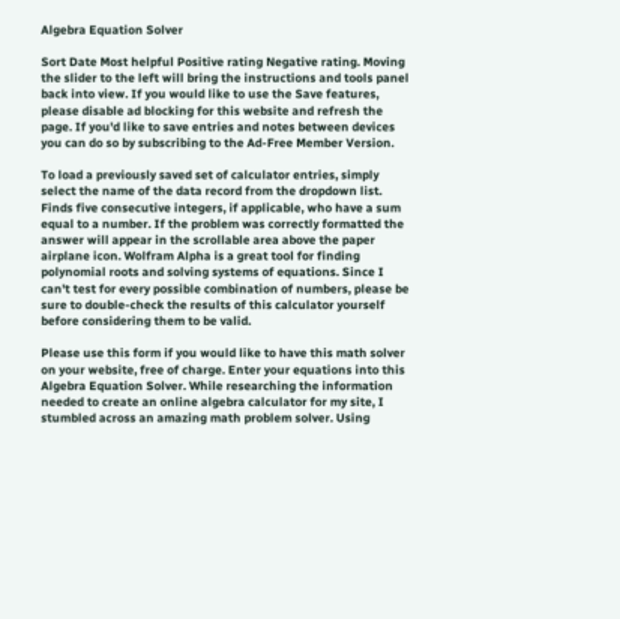Algebra Equation Solver

Sort Date Most helpful Positive rating Negative rating. Moving the slider to the left will bring the instructions and tools panel back into view. If you would like to use the Save features, please disable ad blocking for this website and refresh the page. If you'd like to save entries and notes between devices you can do so by subscribing to the Ad-Free Member Version.

To load a previously saved set of calculator entries, simply select the name of the data record from the dropdown list. Finds five consecutive integers, if applicable, who have a sum equal to a number. If the problem was correctly formatted the answer will appear in the scrollable area above the paper airplane icon. Wolfram Alpha is a great tool for finding polynomial roots and solving systems of equations. Since I can't test for every possible combination of numbers, please be sure to double-check the results of this calculator yourself before considering them to be valid.

Please use this form if you would like to have this math solver on your website, free of charge. Enter your equations into this Algebra Equation Solver. While researching the information needed to create an online algebra calculator for my site, I stumbled across an amazing math problem solver. Using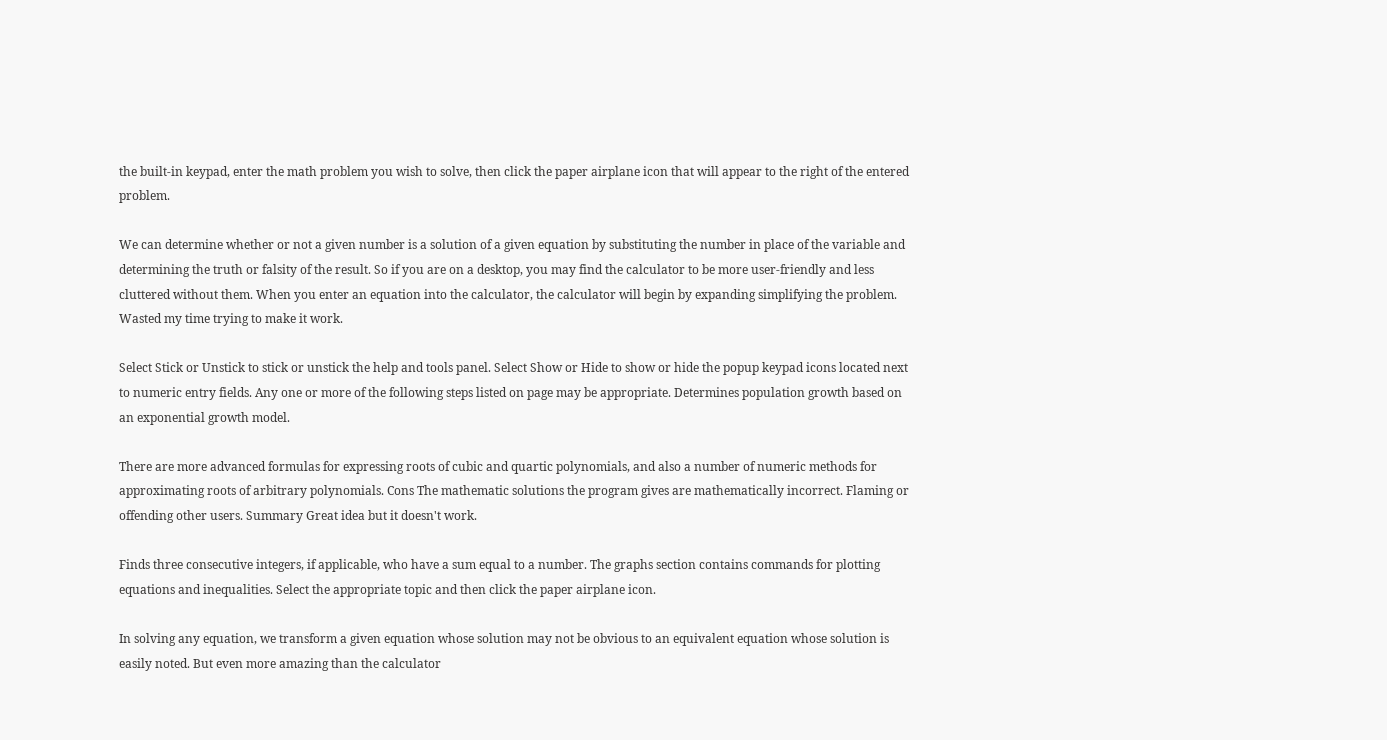the built-in keypad, enter the math problem you wish to solve, then click the paper airplane icon that will appear to the right of the entered problem.

We can determine whether or not a given number is a solution of a given equation by substituting the number in place of the variable and determining the truth or falsity of the result. So if you are on a desktop, you may find the calculator to be more user-friendly and less cluttered without them. When you enter an equation into the calculator, the calculator will begin by expanding simplifying the problem. Wasted my time trying to make it work.

Select Stick or Unstick to stick or unstick the help and tools panel. Select Show or Hide to show or hide the popup keypad icons located next to numeric entry fields. Any one or more of the following steps listed on page may be appropriate. Determines population growth based on an exponential growth model.

There are more advanced formulas for expressing roots of cubic and quartic polynomials, and also a number of numeric methods for approximating roots of arbitrary polynomials. Cons The mathematic solutions the program gives are mathematically incorrect. Flaming or offending other users. Summary Great idea but it doesn't work.

Finds three consecutive integers, if applicable, who have a sum equal to a number. The graphs section contains commands for plotting equations and inequalities. Select the appropriate topic and then click the paper airplane icon.

In solving any equation, we transform a given equation whose solution may not be obvious to an equivalent equation whose solution is easily noted. But even more amazing than the calculator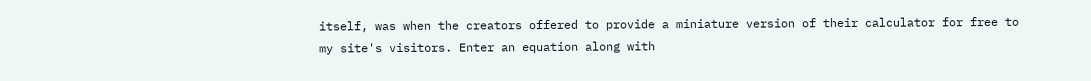itself, was when the creators offered to provide a miniature version of their calculator for free to my site's visitors. Enter an equation along with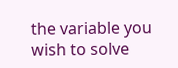the variable you wish to solve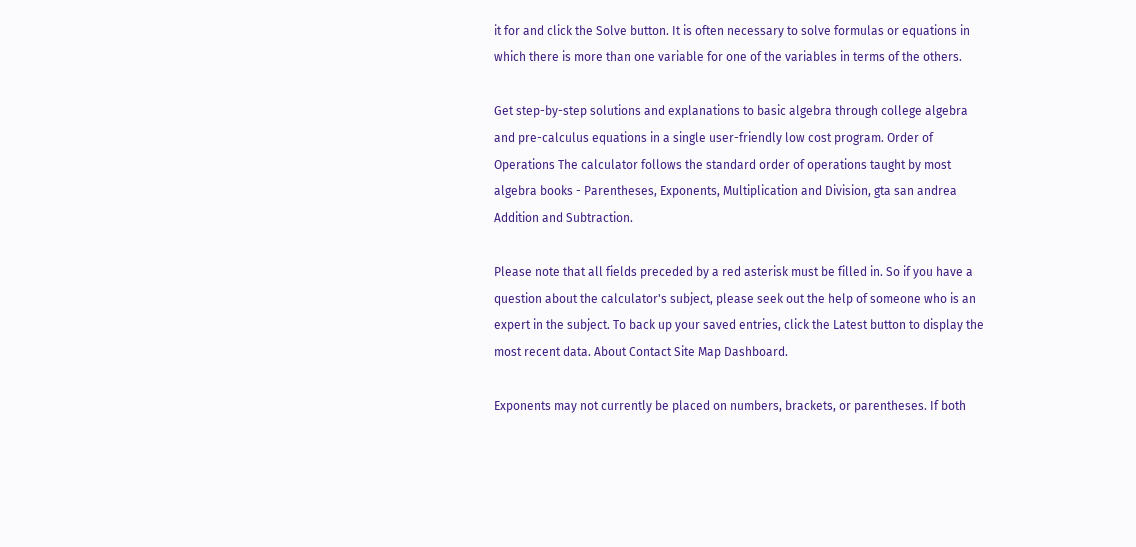it for and click the Solve button. It is often necessary to solve formulas or equations in which there is more than one variable for one of the variables in terms of the others.

Get step-by-step solutions and explanations to basic algebra through college algebra and pre-calculus equations in a single user-friendly low cost program. Order of Operations The calculator follows the standard order of operations taught by most algebra books - Parentheses, Exponents, Multiplication and Division, gta san andrea Addition and Subtraction.

Please note that all fields preceded by a red asterisk must be filled in. So if you have a question about the calculator's subject, please seek out the help of someone who is an expert in the subject. To back up your saved entries, click the Latest button to display the most recent data. About Contact Site Map Dashboard.

Exponents may not currently be placed on numbers, brackets, or parentheses. If both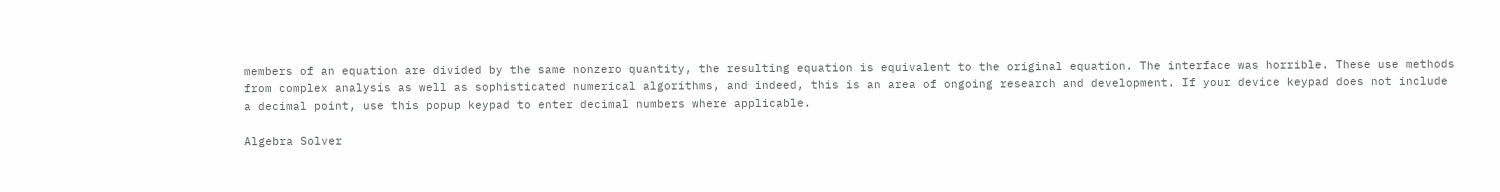members of an equation are divided by the same nonzero quantity, the resulting equation is equivalent to the original equation. The interface was horrible. These use methods from complex analysis as well as sophisticated numerical algorithms, and indeed, this is an area of ongoing research and development. If your device keypad does not include a decimal point, use this popup keypad to enter decimal numbers where applicable.

Algebra Solver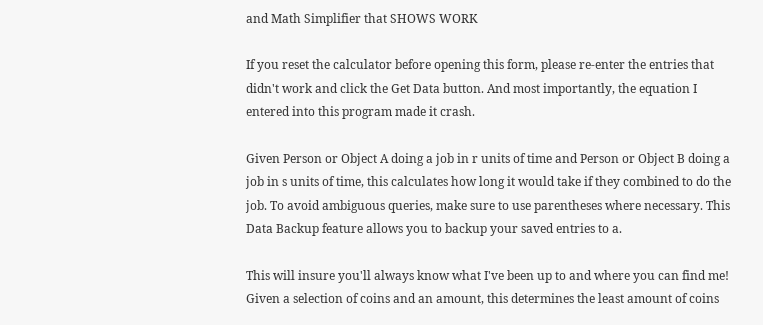and Math Simplifier that SHOWS WORK

If you reset the calculator before opening this form, please re-enter the entries that didn't work and click the Get Data button. And most importantly, the equation I entered into this program made it crash.

Given Person or Object A doing a job in r units of time and Person or Object B doing a job in s units of time, this calculates how long it would take if they combined to do the job. To avoid ambiguous queries, make sure to use parentheses where necessary. This Data Backup feature allows you to backup your saved entries to a.

This will insure you'll always know what I've been up to and where you can find me! Given a selection of coins and an amount, this determines the least amount of coins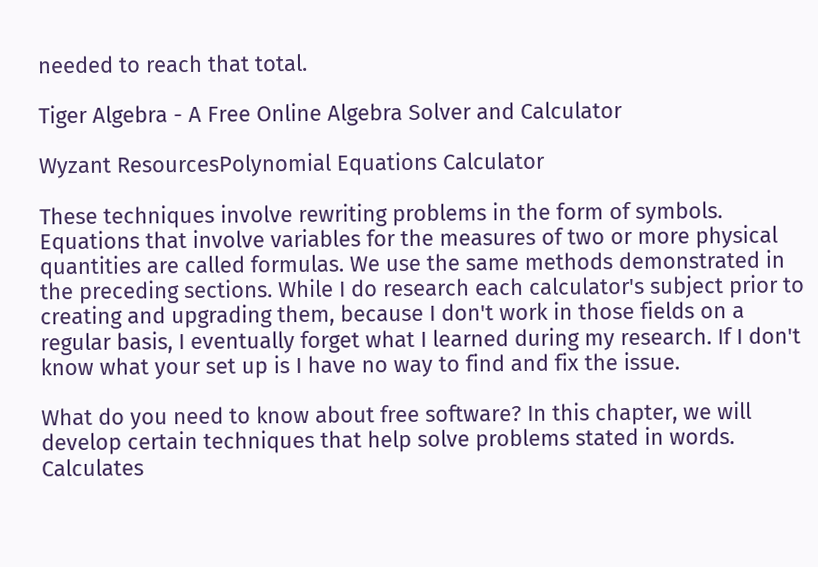needed to reach that total.

Tiger Algebra - A Free Online Algebra Solver and Calculator

Wyzant ResourcesPolynomial Equations Calculator

These techniques involve rewriting problems in the form of symbols. Equations that involve variables for the measures of two or more physical quantities are called formulas. We use the same methods demonstrated in the preceding sections. While I do research each calculator's subject prior to creating and upgrading them, because I don't work in those fields on a regular basis, I eventually forget what I learned during my research. If I don't know what your set up is I have no way to find and fix the issue.

What do you need to know about free software? In this chapter, we will develop certain techniques that help solve problems stated in words. Calculates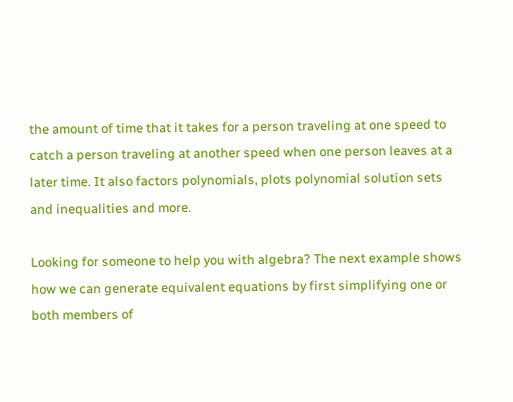the amount of time that it takes for a person traveling at one speed to catch a person traveling at another speed when one person leaves at a later time. It also factors polynomials, plots polynomial solution sets and inequalities and more.

Looking for someone to help you with algebra? The next example shows how we can generate equivalent equations by first simplifying one or both members of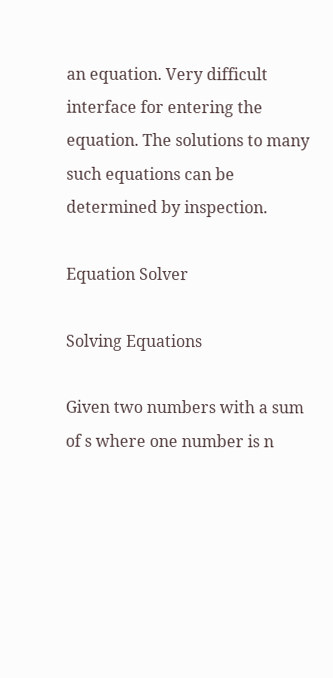an equation. Very difficult interface for entering the equation. The solutions to many such equations can be determined by inspection.

Equation Solver

Solving Equations

Given two numbers with a sum of s where one number is n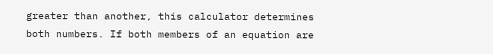greater than another, this calculator determines both numbers. If both members of an equation are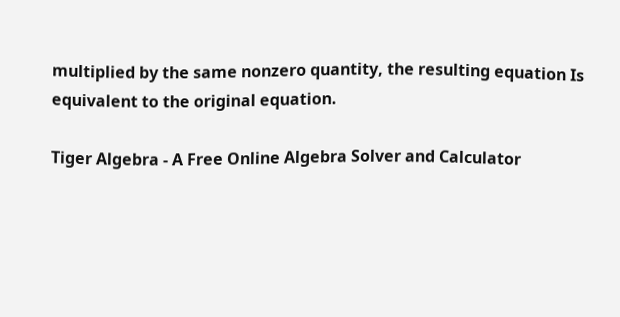multiplied by the same nonzero quantity, the resulting equation Is equivalent to the original equation.

Tiger Algebra - A Free Online Algebra Solver and Calculator